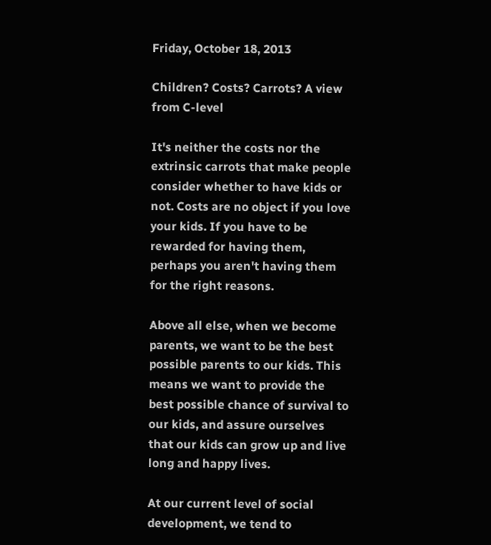Friday, October 18, 2013

Children? Costs? Carrots? A view from C-level

It's neither the costs nor the extrinsic carrots that make people consider whether to have kids or not. Costs are no object if you love your kids. If you have to be rewarded for having them, perhaps you aren't having them for the right reasons.

Above all else, when we become parents, we want to be the best possible parents to our kids. This means we want to provide the best possible chance of survival to our kids, and assure ourselves that our kids can grow up and live long and happy lives.

At our current level of social development, we tend to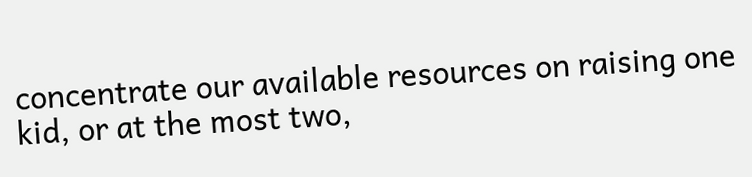concentrate our available resources on raising one kid, or at the most two,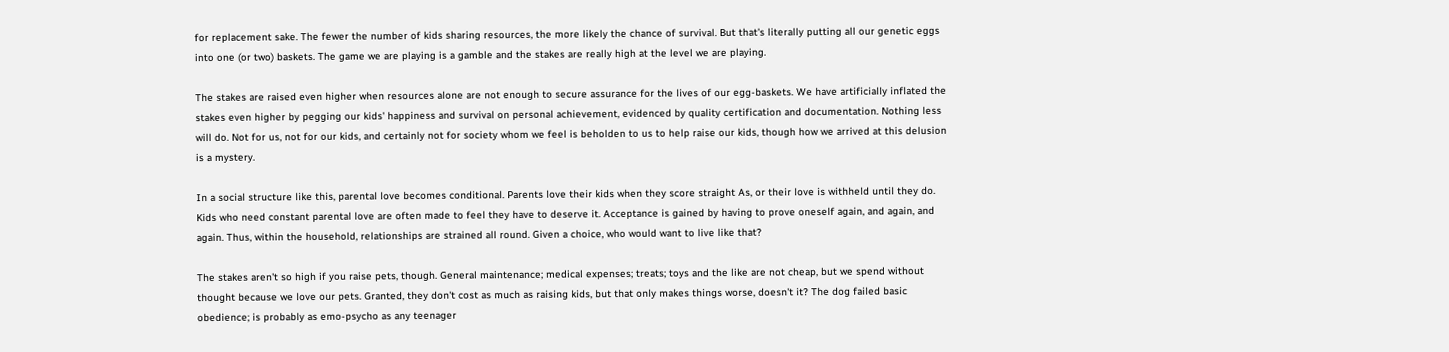for replacement sake. The fewer the number of kids sharing resources, the more likely the chance of survival. But that's literally putting all our genetic eggs into one (or two) baskets. The game we are playing is a gamble and the stakes are really high at the level we are playing.

The stakes are raised even higher when resources alone are not enough to secure assurance for the lives of our egg-baskets. We have artificially inflated the stakes even higher by pegging our kids' happiness and survival on personal achievement, evidenced by quality certification and documentation. Nothing less will do. Not for us, not for our kids, and certainly not for society whom we feel is beholden to us to help raise our kids, though how we arrived at this delusion is a mystery.

In a social structure like this, parental love becomes conditional. Parents love their kids when they score straight As, or their love is withheld until they do. Kids who need constant parental love are often made to feel they have to deserve it. Acceptance is gained by having to prove oneself again, and again, and again. Thus, within the household, relationships are strained all round. Given a choice, who would want to live like that?

The stakes aren't so high if you raise pets, though. General maintenance; medical expenses; treats; toys and the like are not cheap, but we spend without thought because we love our pets. Granted, they don't cost as much as raising kids, but that only makes things worse, doesn't it? The dog failed basic obedience; is probably as emo-psycho as any teenager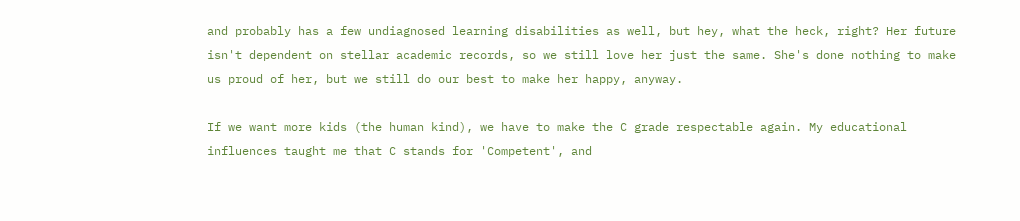and probably has a few undiagnosed learning disabilities as well, but hey, what the heck, right? Her future isn't dependent on stellar academic records, so we still love her just the same. She's done nothing to make us proud of her, but we still do our best to make her happy, anyway.

If we want more kids (the human kind), we have to make the C grade respectable again. My educational influences taught me that C stands for 'Competent', and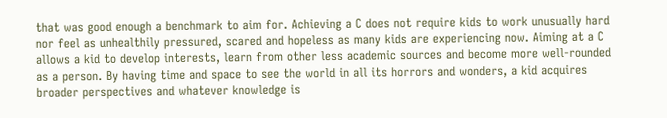that was good enough a benchmark to aim for. Achieving a C does not require kids to work unusually hard nor feel as unhealthily pressured, scared and hopeless as many kids are experiencing now. Aiming at a C allows a kid to develop interests, learn from other less academic sources and become more well-rounded as a person. By having time and space to see the world in all its horrors and wonders, a kid acquires broader perspectives and whatever knowledge is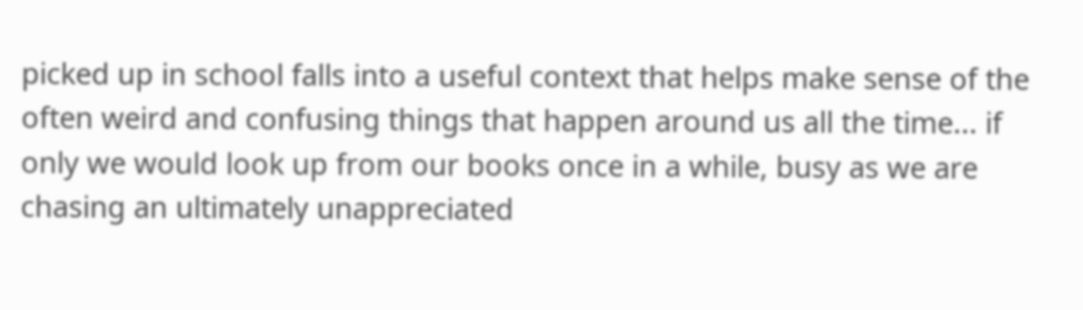picked up in school falls into a useful context that helps make sense of the often weird and confusing things that happen around us all the time... if only we would look up from our books once in a while, busy as we are chasing an ultimately unappreciated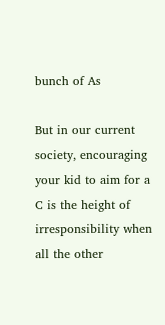bunch of As

But in our current society, encouraging your kid to aim for a C is the height of irresponsibility when all the other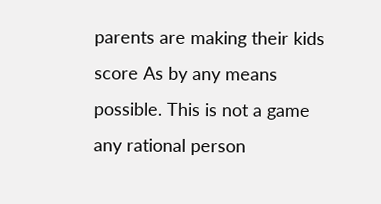parents are making their kids score As by any means possible. This is not a game any rational person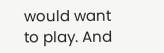would want to play. And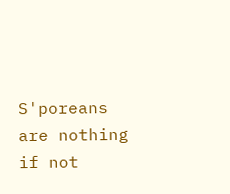S'poreans are nothing if not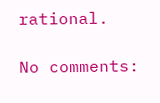rational.

No comments: